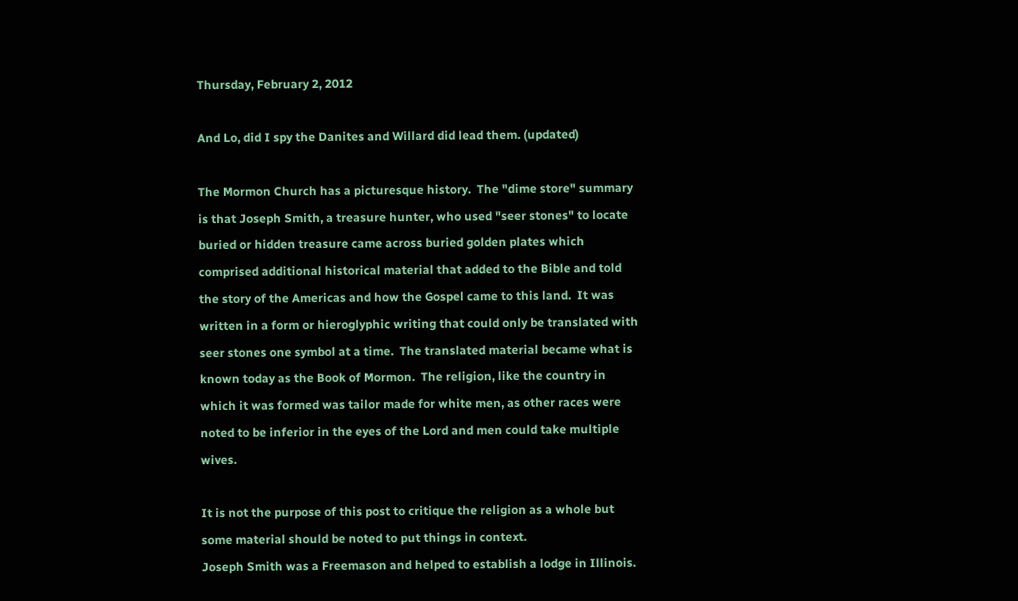Thursday, February 2, 2012

And Lo, did I spy the Danites and Willard did lead them. (updated)

The Mormon Church has a picturesque history.  The "dime store" summary is that Joseph Smith, a treasure hunter, who used "seer stones" to locate buried or hidden treasure came across buried golden plates which comprised additional historical material that added to the Bible and told the story of the Americas and how the Gospel came to this land.  It was written in a form or hieroglyphic writing that could only be translated with seer stones one symbol at a time.  The translated material became what is known today as the Book of Mormon.  The religion, like the country in which it was formed was tailor made for white men, as other races were noted to be inferior in the eyes of the Lord and men could take multiple wives.

It is not the purpose of this post to critique the religion as a whole but some material should be noted to put things in context.
Joseph Smith was a Freemason and helped to establish a lodge in Illinois.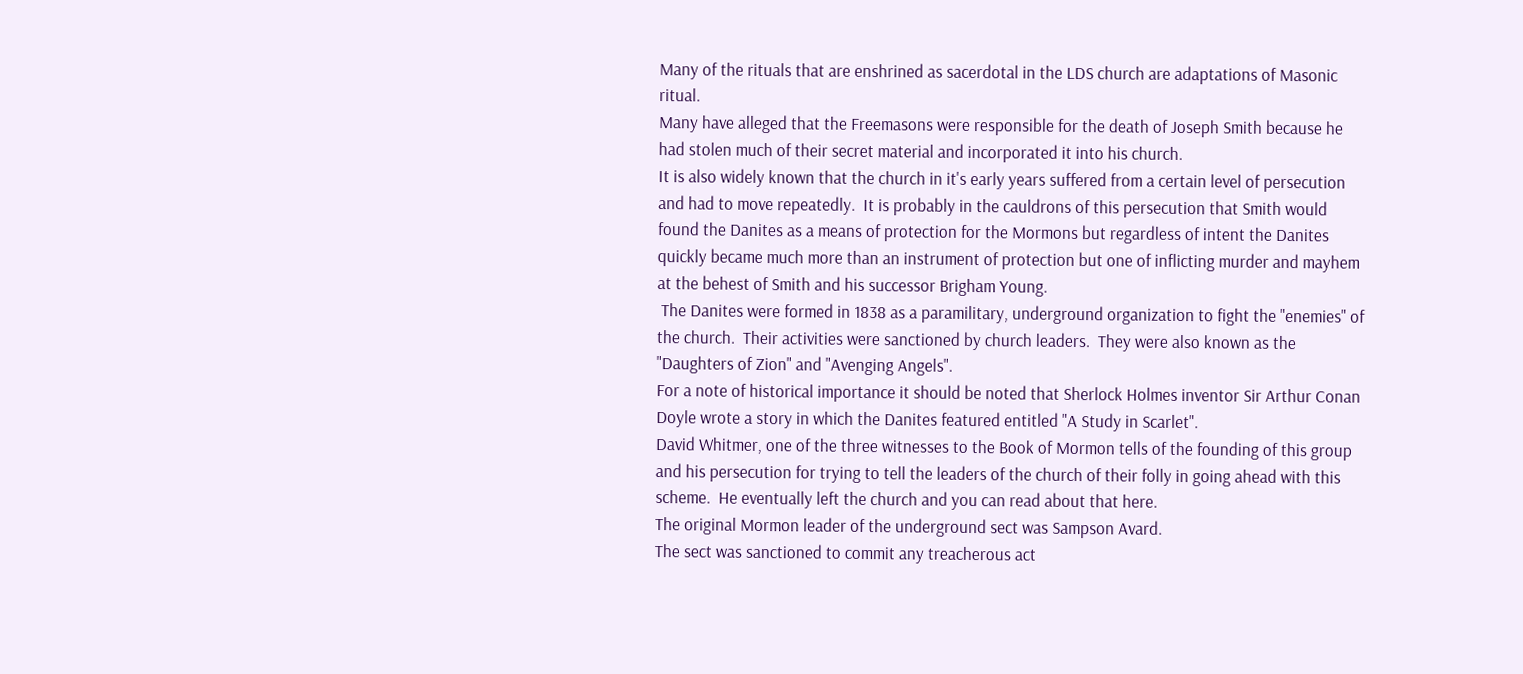Many of the rituals that are enshrined as sacerdotal in the LDS church are adaptations of Masonic ritual.
Many have alleged that the Freemasons were responsible for the death of Joseph Smith because he had stolen much of their secret material and incorporated it into his church.
It is also widely known that the church in it's early years suffered from a certain level of persecution and had to move repeatedly.  It is probably in the cauldrons of this persecution that Smith would found the Danites as a means of protection for the Mormons but regardless of intent the Danites quickly became much more than an instrument of protection but one of inflicting murder and mayhem at the behest of Smith and his successor Brigham Young.
 The Danites were formed in 1838 as a paramilitary, underground organization to fight the "enemies" of the church.  Their activities were sanctioned by church leaders.  They were also known as the "Daughters of Zion" and "Avenging Angels".
For a note of historical importance it should be noted that Sherlock Holmes inventor Sir Arthur Conan Doyle wrote a story in which the Danites featured entitled "A Study in Scarlet".
David Whitmer, one of the three witnesses to the Book of Mormon tells of the founding of this group and his persecution for trying to tell the leaders of the church of their folly in going ahead with this scheme.  He eventually left the church and you can read about that here.
The original Mormon leader of the underground sect was Sampson Avard.
The sect was sanctioned to commit any treacherous act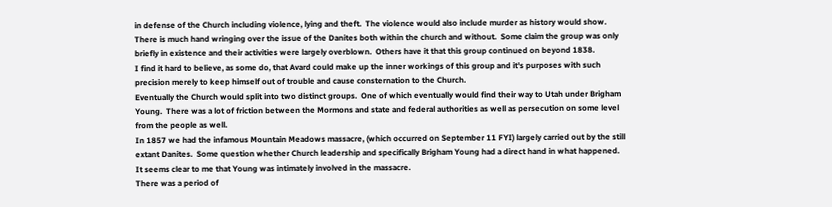in defense of the Church including violence, lying and theft.  The violence would also include murder as history would show.
There is much hand wringing over the issue of the Danites both within the church and without.  Some claim the group was only briefly in existence and their activities were largely overblown.  Others have it that this group continued on beyond 1838.
I find it hard to believe, as some do, that Avard could make up the inner workings of this group and it's purposes with such precision merely to keep himself out of trouble and cause consternation to the Church.
Eventually the Church would split into two distinct groups.  One of which eventually would find their way to Utah under Brigham Young.  There was a lot of friction between the Mormons and state and federal authorities as well as persecution on some level from the people as well.
In 1857 we had the infamous Mountain Meadows massacre, (which occurred on September 11 FYI) largely carried out by the still extant Danites.  Some question whether Church leadership and specifically Brigham Young had a direct hand in what happened.  It seems clear to me that Young was intimately involved in the massacre.
There was a period of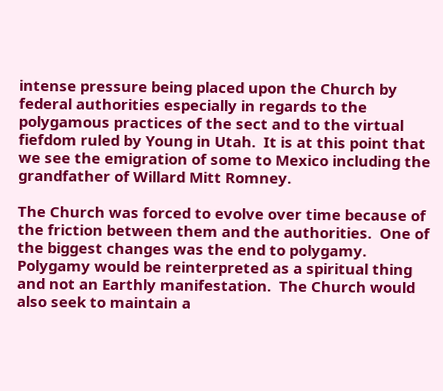intense pressure being placed upon the Church by federal authorities especially in regards to the polygamous practices of the sect and to the virtual fiefdom ruled by Young in Utah.  It is at this point that we see the emigration of some to Mexico including the grandfather of Willard Mitt Romney.

The Church was forced to evolve over time because of the friction between them and the authorities.  One of the biggest changes was the end to polygamy.  Polygamy would be reinterpreted as a spiritual thing and not an Earthly manifestation.  The Church would also seek to maintain a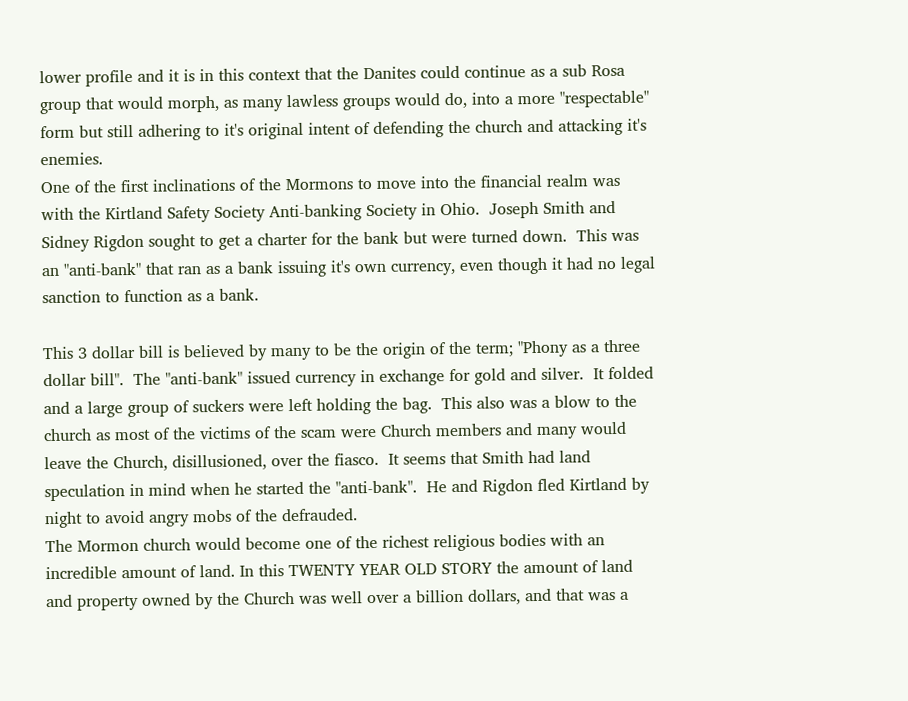lower profile and it is in this context that the Danites could continue as a sub Rosa group that would morph, as many lawless groups would do, into a more "respectable" form but still adhering to it's original intent of defending the church and attacking it's enemies.
One of the first inclinations of the Mormons to move into the financial realm was with the Kirtland Safety Society Anti-banking Society in Ohio.  Joseph Smith and Sidney Rigdon sought to get a charter for the bank but were turned down.  This was an "anti-bank" that ran as a bank issuing it's own currency, even though it had no legal sanction to function as a bank.

This 3 dollar bill is believed by many to be the origin of the term; "Phony as a three dollar bill".  The "anti-bank" issued currency in exchange for gold and silver.  It folded and a large group of suckers were left holding the bag.  This also was a blow to the church as most of the victims of the scam were Church members and many would leave the Church, disillusioned, over the fiasco.  It seems that Smith had land speculation in mind when he started the "anti-bank".  He and Rigdon fled Kirtland by night to avoid angry mobs of the defrauded.
The Mormon church would become one of the richest religious bodies with an incredible amount of land. In this TWENTY YEAR OLD STORY the amount of land and property owned by the Church was well over a billion dollars, and that was a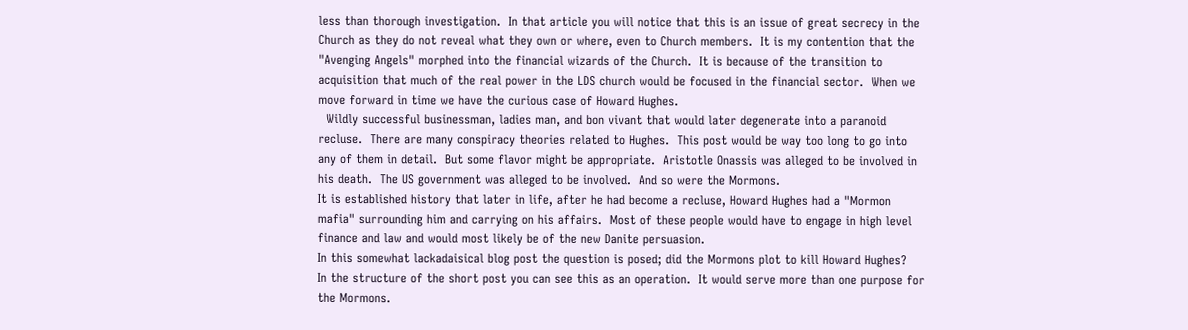less than thorough investigation.  In that article you will notice that this is an issue of great secrecy in the Church as they do not reveal what they own or where, even to Church members.  It is my contention that the "Avenging Angels" morphed into the financial wizards of the Church.  It is because of the transition to acquisition that much of the real power in the LDS church would be focused in the financial sector.  When we move forward in time we have the curious case of Howard Hughes.
  Wildly successful businessman, ladies man, and bon vivant that would later degenerate into a paranoid recluse.  There are many conspiracy theories related to Hughes.  This post would be way too long to go into any of them in detail.  But some flavor might be appropriate.  Aristotle Onassis was alleged to be involved in his death.  The US government was alleged to be involved.  And so were the Mormons.
It is established history that later in life, after he had become a recluse, Howard Hughes had a "Mormon mafia" surrounding him and carrying on his affairs.  Most of these people would have to engage in high level finance and law and would most likely be of the new Danite persuasion.
In this somewhat lackadaisical blog post the question is posed; did the Mormons plot to kill Howard Hughes?
In the structure of the short post you can see this as an operation.  It would serve more than one purpose for the Mormons.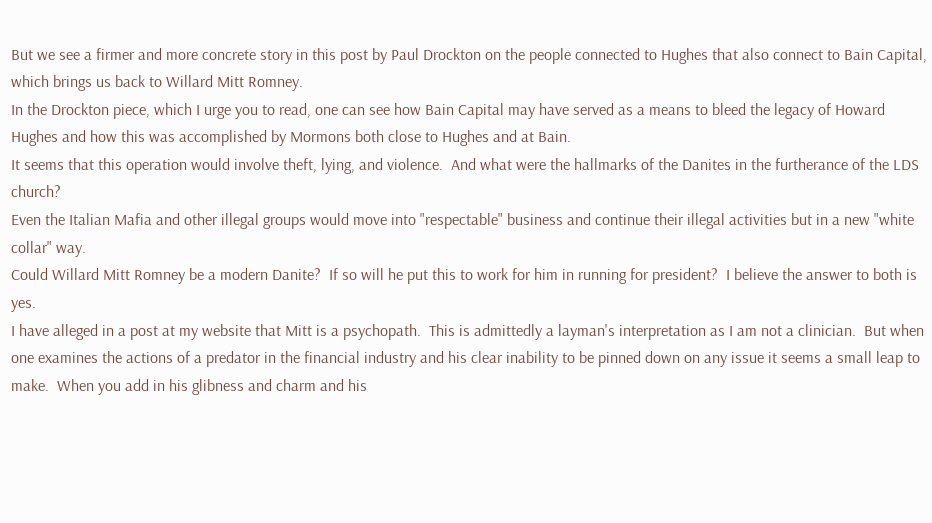But we see a firmer and more concrete story in this post by Paul Drockton on the people connected to Hughes that also connect to Bain Capital, which brings us back to Willard Mitt Romney.
In the Drockton piece, which I urge you to read, one can see how Bain Capital may have served as a means to bleed the legacy of Howard Hughes and how this was accomplished by Mormons both close to Hughes and at Bain.
It seems that this operation would involve theft, lying, and violence.  And what were the hallmarks of the Danites in the furtherance of the LDS church?
Even the Italian Mafia and other illegal groups would move into "respectable" business and continue their illegal activities but in a new "white collar" way.
Could Willard Mitt Romney be a modern Danite?  If so will he put this to work for him in running for president?  I believe the answer to both is yes.
I have alleged in a post at my website that Mitt is a psychopath.  This is admittedly a layman's interpretation as I am not a clinician.  But when one examines the actions of a predator in the financial industry and his clear inability to be pinned down on any issue it seems a small leap to make.  When you add in his glibness and charm and his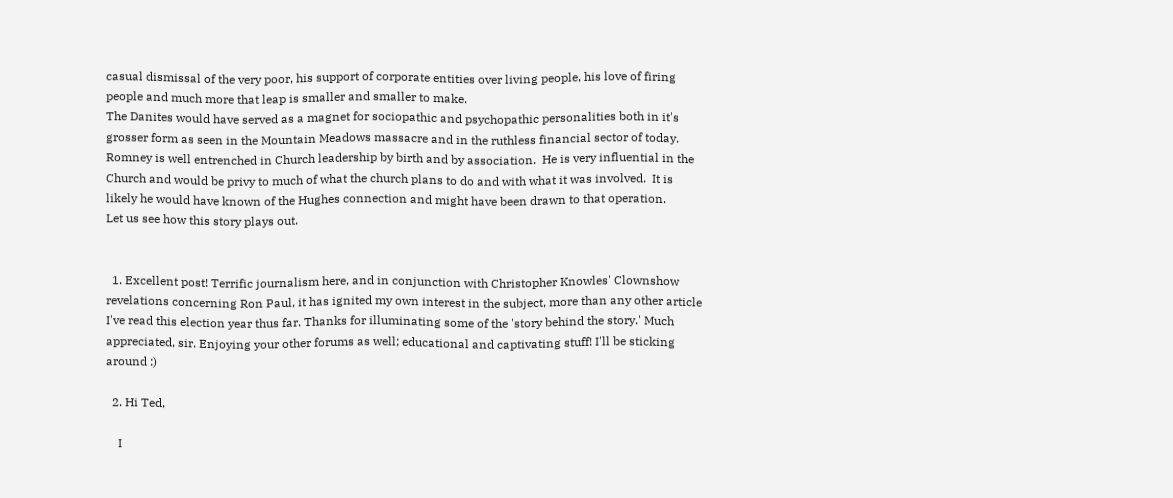casual dismissal of the very poor, his support of corporate entities over living people, his love of firing people and much more that leap is smaller and smaller to make.
The Danites would have served as a magnet for sociopathic and psychopathic personalities both in it's grosser form as seen in the Mountain Meadows massacre and in the ruthless financial sector of today.
Romney is well entrenched in Church leadership by birth and by association.  He is very influential in the Church and would be privy to much of what the church plans to do and with what it was involved.  It is likely he would have known of the Hughes connection and might have been drawn to that operation.
Let us see how this story plays out.


  1. Excellent post! Terrific journalism here, and in conjunction with Christopher Knowles' Clownshow revelations concerning Ron Paul, it has ignited my own interest in the subject, more than any other article I've read this election year thus far. Thanks for illuminating some of the 'story behind the story.' Much appreciated, sir. Enjoying your other forums as well; educational and captivating stuff! I'll be sticking around :)

  2. Hi Ted,

    I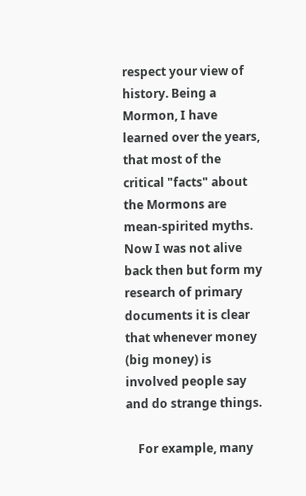respect your view of history. Being a Mormon, I have learned over the years, that most of the critical "facts" about the Mormons are mean-spirited myths. Now I was not alive back then but form my research of primary documents it is clear that whenever money (big money) is involved people say and do strange things.

    For example, many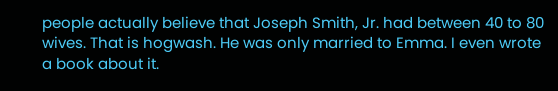people actually believe that Joseph Smith, Jr. had between 40 to 80 wives. That is hogwash. He was only married to Emma. I even wrote a book about it.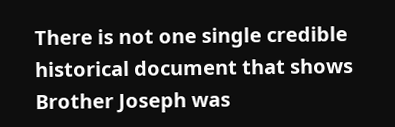There is not one single credible historical document that shows Brother Joseph was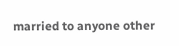married to anyone other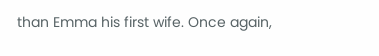than Emma his first wife. Once again,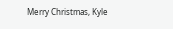Merry Christmas, Kyle